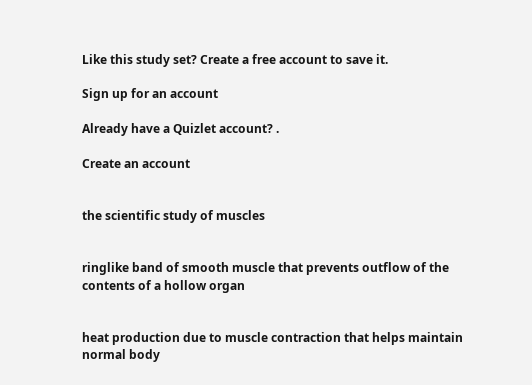Like this study set? Create a free account to save it.

Sign up for an account

Already have a Quizlet account? .

Create an account


the scientific study of muscles


ringlike band of smooth muscle that prevents outflow of the contents of a hollow organ


heat production due to muscle contraction that helps maintain normal body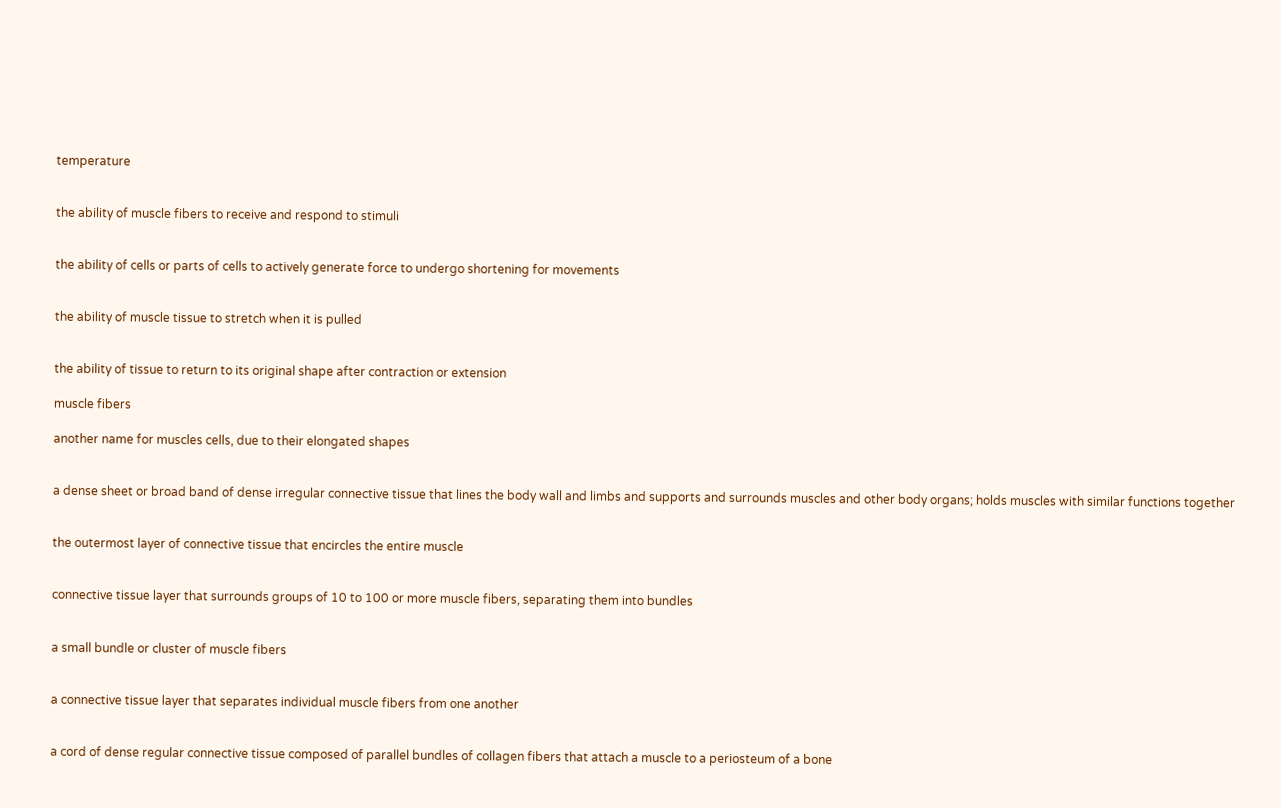temperature


the ability of muscle fibers to receive and respond to stimuli


the ability of cells or parts of cells to actively generate force to undergo shortening for movements


the ability of muscle tissue to stretch when it is pulled


the ability of tissue to return to its original shape after contraction or extension

muscle fibers

another name for muscles cells, due to their elongated shapes


a dense sheet or broad band of dense irregular connective tissue that lines the body wall and limbs and supports and surrounds muscles and other body organs; holds muscles with similar functions together


the outermost layer of connective tissue that encircles the entire muscle


connective tissue layer that surrounds groups of 10 to 100 or more muscle fibers, separating them into bundles


a small bundle or cluster of muscle fibers


a connective tissue layer that separates individual muscle fibers from one another


a cord of dense regular connective tissue composed of parallel bundles of collagen fibers that attach a muscle to a periosteum of a bone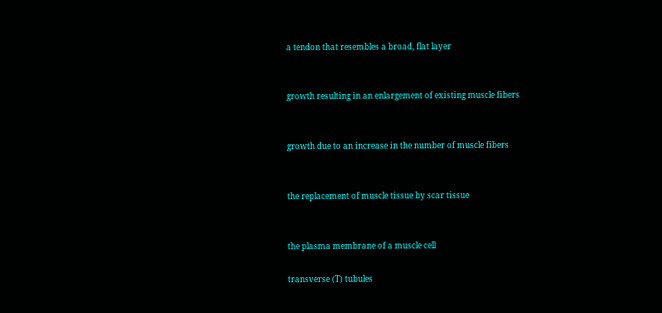a tendon that resembles a broad, flat layer


growth resulting in an enlargement of existing muscle fibers


growth due to an increase in the number of muscle fibers


the replacement of muscle tissue by scar tissue


the plasma membrane of a muscle cell

transverse (T) tubules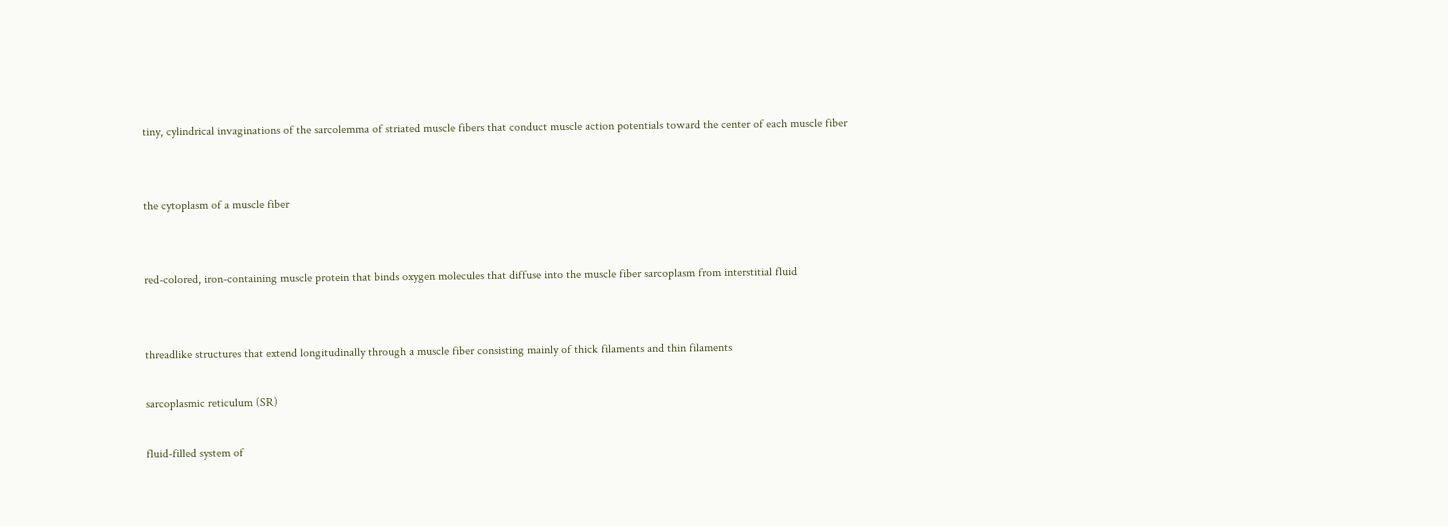tiny, cylindrical invaginations of the sarcolemma of striated muscle fibers that conduct muscle action potentials toward the center of each muscle fiber


the cytoplasm of a muscle fiber


red-colored, iron-containing muscle protein that binds oxygen molecules that diffuse into the muscle fiber sarcoplasm from interstitial fluid


threadlike structures that extend longitudinally through a muscle fiber consisting mainly of thick filaments and thin filaments

sarcoplasmic reticulum (SR)

fluid-filled system of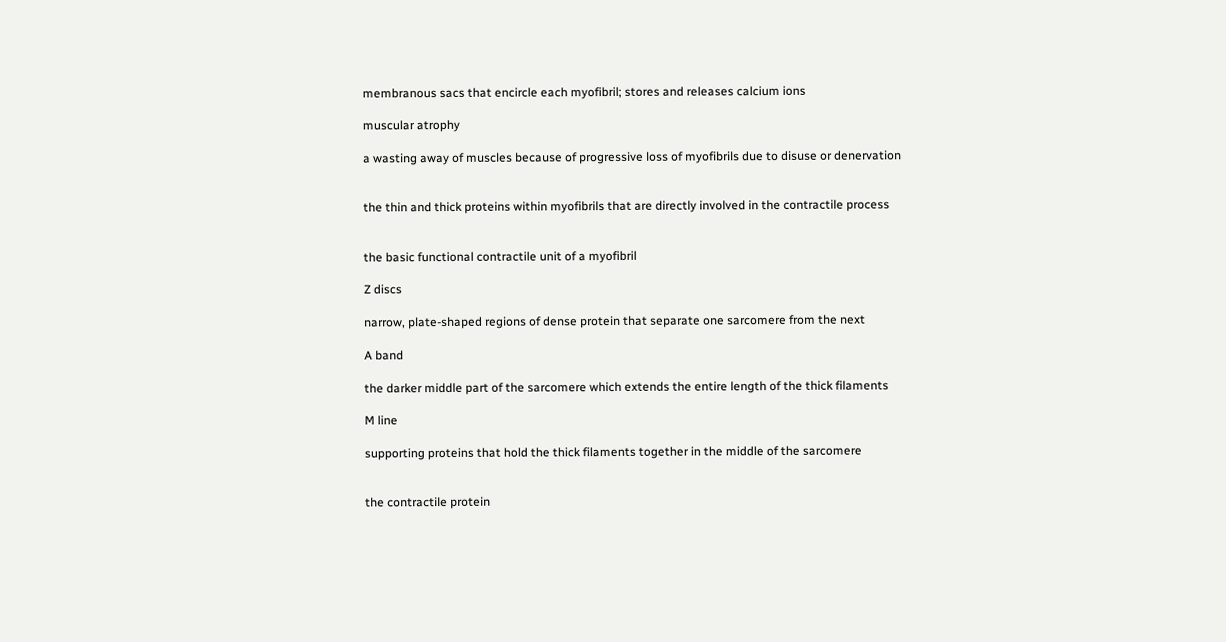membranous sacs that encircle each myofibril; stores and releases calcium ions

muscular atrophy

a wasting away of muscles because of progressive loss of myofibrils due to disuse or denervation


the thin and thick proteins within myofibrils that are directly involved in the contractile process


the basic functional contractile unit of a myofibril

Z discs

narrow, plate-shaped regions of dense protein that separate one sarcomere from the next

A band

the darker middle part of the sarcomere which extends the entire length of the thick filaments

M line

supporting proteins that hold the thick filaments together in the middle of the sarcomere


the contractile protein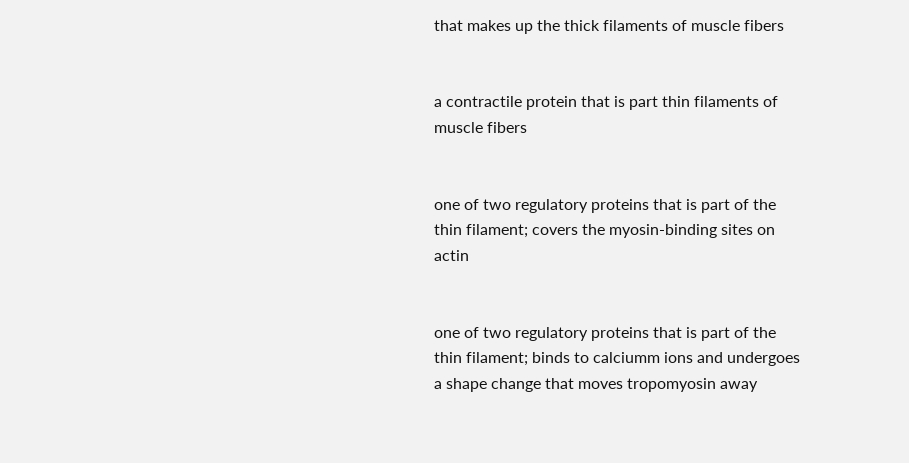that makes up the thick filaments of muscle fibers


a contractile protein that is part thin filaments of muscle fibers


one of two regulatory proteins that is part of the thin filament; covers the myosin-binding sites on actin


one of two regulatory proteins that is part of the thin filament; binds to calciumm ions and undergoes a shape change that moves tropomyosin away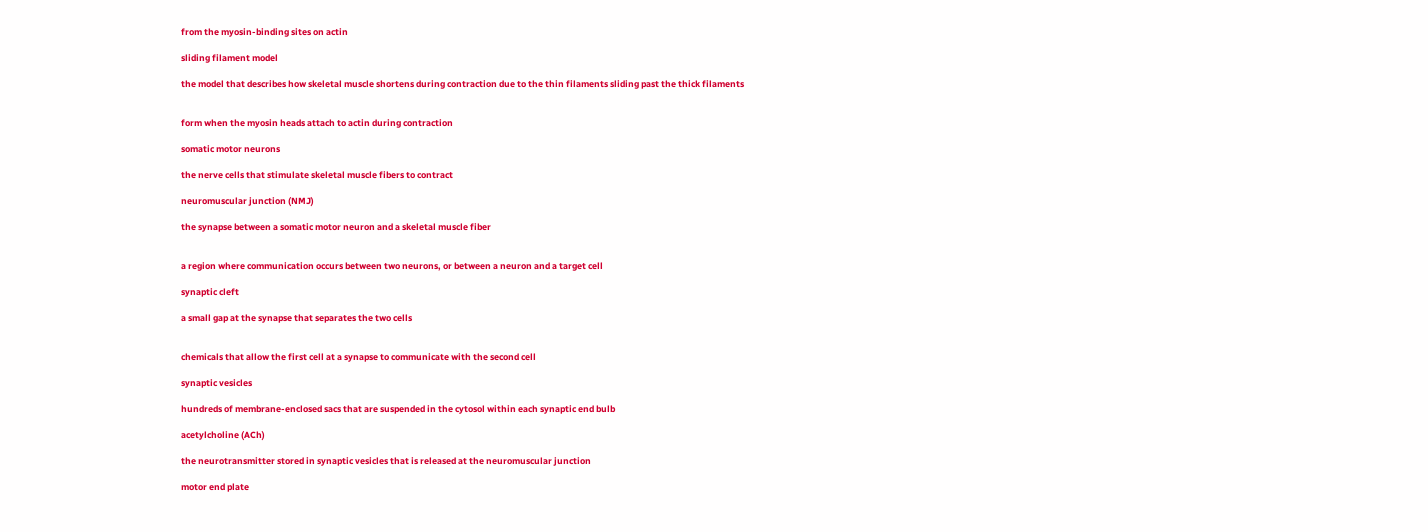from the myosin-binding sites on actin

sliding filament model

the model that describes how skeletal muscle shortens during contraction due to the thin filaments sliding past the thick filaments


form when the myosin heads attach to actin during contraction

somatic motor neurons

the nerve cells that stimulate skeletal muscle fibers to contract

neuromuscular junction (NMJ)

the synapse between a somatic motor neuron and a skeletal muscle fiber


a region where communication occurs between two neurons, or between a neuron and a target cell

synaptic cleft

a small gap at the synapse that separates the two cells


chemicals that allow the first cell at a synapse to communicate with the second cell

synaptic vesicles

hundreds of membrane-enclosed sacs that are suspended in the cytosol within each synaptic end bulb

acetylcholine (ACh)

the neurotransmitter stored in synaptic vesicles that is released at the neuromuscular junction

motor end plate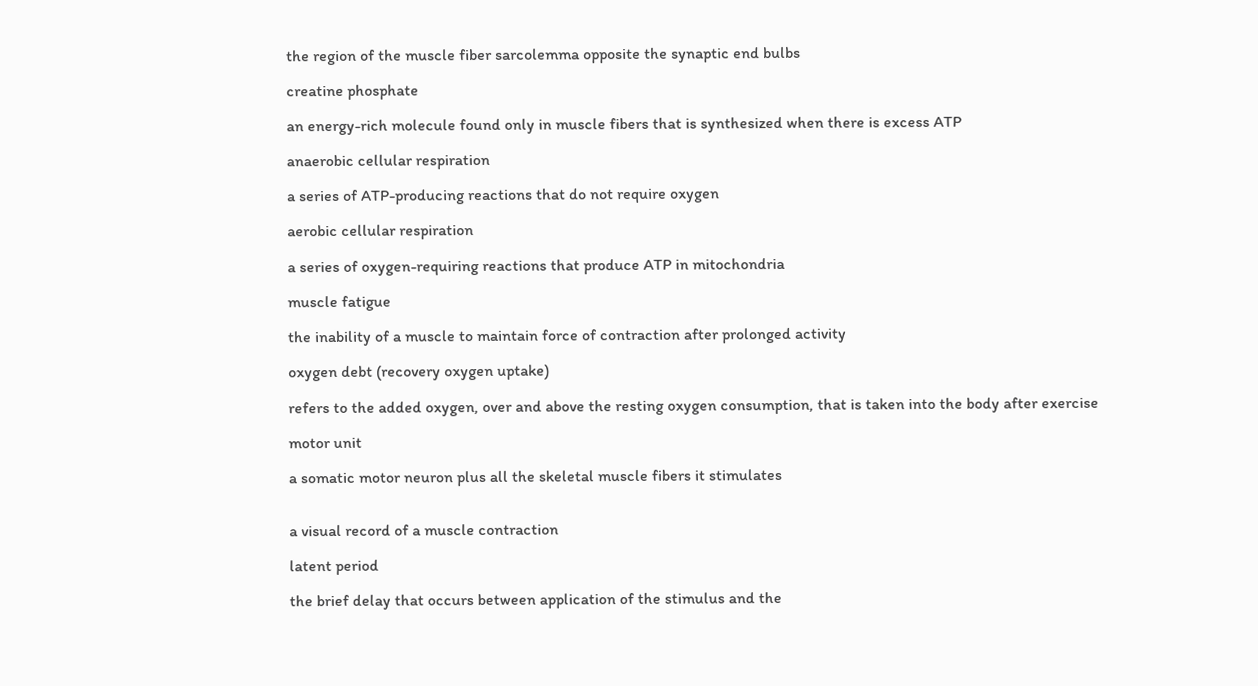the region of the muscle fiber sarcolemma opposite the synaptic end bulbs

creatine phosphate

an energy-rich molecule found only in muscle fibers that is synthesized when there is excess ATP

anaerobic cellular respiration

a series of ATP-producing reactions that do not require oxygen

aerobic cellular respiration

a series of oxygen-requiring reactions that produce ATP in mitochondria

muscle fatigue

the inability of a muscle to maintain force of contraction after prolonged activity

oxygen debt (recovery oxygen uptake)

refers to the added oxygen, over and above the resting oxygen consumption, that is taken into the body after exercise

motor unit

a somatic motor neuron plus all the skeletal muscle fibers it stimulates


a visual record of a muscle contraction

latent period

the brief delay that occurs between application of the stimulus and the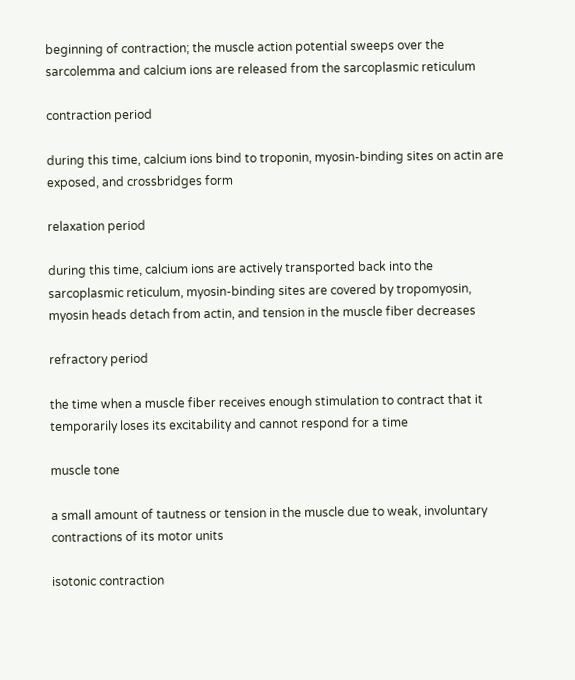beginning of contraction; the muscle action potential sweeps over the sarcolemma and calcium ions are released from the sarcoplasmic reticulum

contraction period

during this time, calcium ions bind to troponin, myosin-binding sites on actin are exposed, and crossbridges form

relaxation period

during this time, calcium ions are actively transported back into the sarcoplasmic reticulum, myosin-binding sites are covered by tropomyosin, myosin heads detach from actin, and tension in the muscle fiber decreases

refractory period

the time when a muscle fiber receives enough stimulation to contract that it temporarily loses its excitability and cannot respond for a time

muscle tone

a small amount of tautness or tension in the muscle due to weak, involuntary contractions of its motor units

isotonic contraction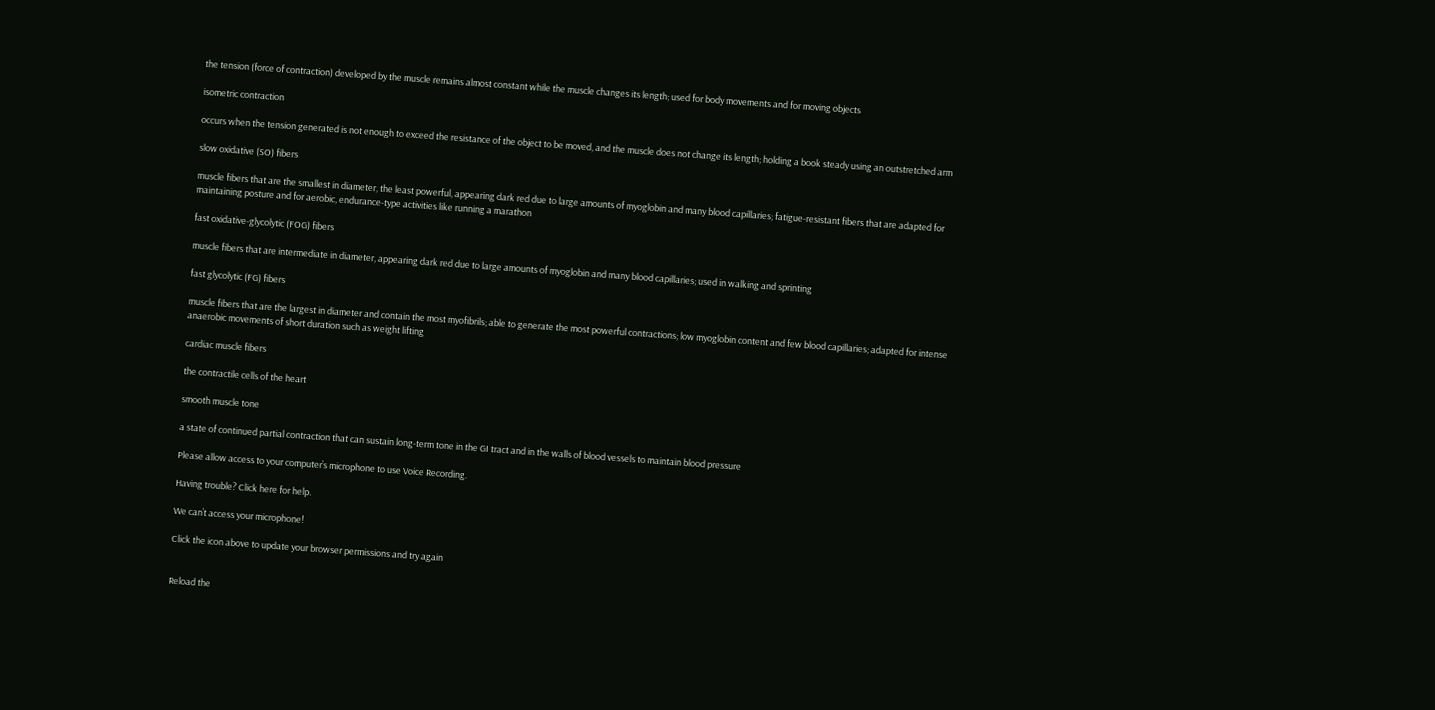the tension (force of contraction) developed by the muscle remains almost constant while the muscle changes its length; used for body movements and for moving objects

isometric contraction

occurs when the tension generated is not enough to exceed the resistance of the object to be moved, and the muscle does not change its length; holding a book steady using an outstretched arm

slow oxidative (SO) fibers

muscle fibers that are the smallest in diameter, the least powerful, appearing dark red due to large amounts of myoglobin and many blood capillaries; fatigue-resistant fibers that are adapted for maintaining posture and for aerobic, endurance-type activities like running a marathon

fast oxidative-glycolytic (FOG) fibers

muscle fibers that are intermediate in diameter, appearing dark red due to large amounts of myoglobin and many blood capillaries; used in walking and sprinting

fast glycolytic (FG) fibers

muscle fibers that are the largest in diameter and contain the most myofibrils; able to generate the most powerful contractions; low myoglobin content and few blood capillaries; adapted for intense anaerobic movements of short duration such as weight lifting

cardiac muscle fibers

the contractile cells of the heart

smooth muscle tone

a state of continued partial contraction that can sustain long-term tone in the GI tract and in the walls of blood vessels to maintain blood pressure

Please allow access to your computer’s microphone to use Voice Recording.

Having trouble? Click here for help.

We can’t access your microphone!

Click the icon above to update your browser permissions and try again


Reload the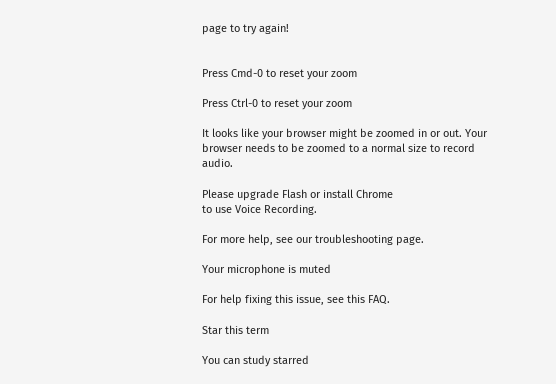page to try again!


Press Cmd-0 to reset your zoom

Press Ctrl-0 to reset your zoom

It looks like your browser might be zoomed in or out. Your browser needs to be zoomed to a normal size to record audio.

Please upgrade Flash or install Chrome
to use Voice Recording.

For more help, see our troubleshooting page.

Your microphone is muted

For help fixing this issue, see this FAQ.

Star this term

You can study starred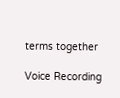terms together

Voice Recording